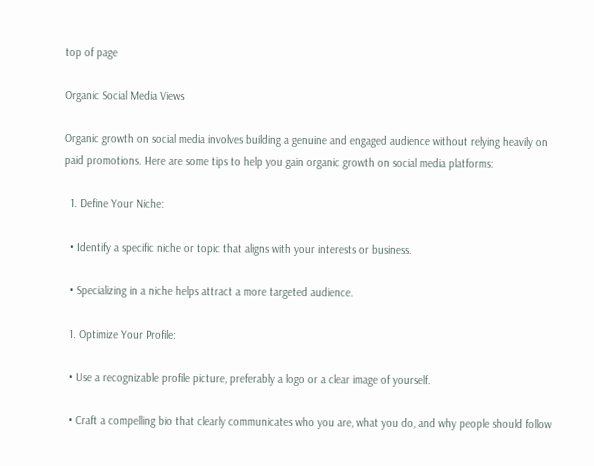top of page

Organic Social Media Views

Organic growth on social media involves building a genuine and engaged audience without relying heavily on paid promotions. Here are some tips to help you gain organic growth on social media platforms:

  1. Define Your Niche:

  • Identify a specific niche or topic that aligns with your interests or business.

  • Specializing in a niche helps attract a more targeted audience.

  1. Optimize Your Profile:

  • Use a recognizable profile picture, preferably a logo or a clear image of yourself.

  • Craft a compelling bio that clearly communicates who you are, what you do, and why people should follow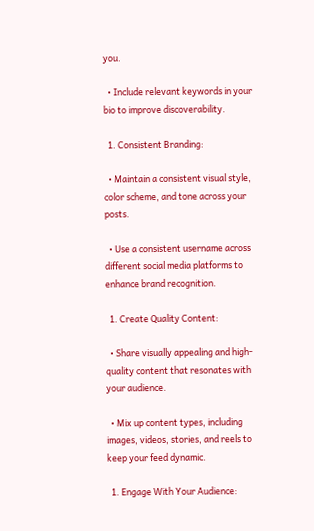you.

  • Include relevant keywords in your bio to improve discoverability.

  1. Consistent Branding:

  • Maintain a consistent visual style, color scheme, and tone across your posts.

  • Use a consistent username across different social media platforms to enhance brand recognition.

  1. Create Quality Content:

  • Share visually appealing and high-quality content that resonates with your audience.

  • Mix up content types, including images, videos, stories, and reels to keep your feed dynamic.

  1. Engage With Your Audience: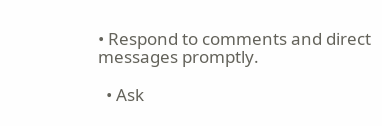• Respond to comments and direct messages promptly.

  • Ask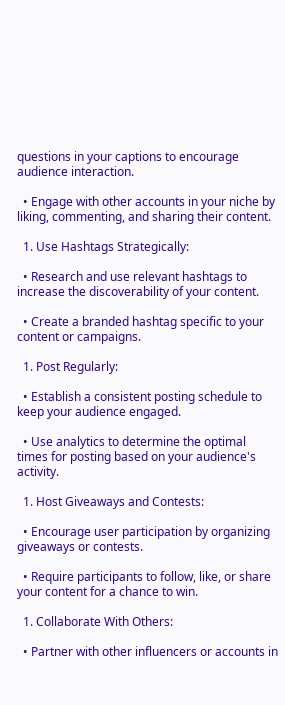questions in your captions to encourage audience interaction.

  • Engage with other accounts in your niche by liking, commenting, and sharing their content.

  1. Use Hashtags Strategically:

  • Research and use relevant hashtags to increase the discoverability of your content.

  • Create a branded hashtag specific to your content or campaigns.

  1. Post Regularly:

  • Establish a consistent posting schedule to keep your audience engaged.

  • Use analytics to determine the optimal times for posting based on your audience's activity.

  1. Host Giveaways and Contests:

  • Encourage user participation by organizing giveaways or contests.

  • Require participants to follow, like, or share your content for a chance to win.

  1. Collaborate With Others:

  • Partner with other influencers or accounts in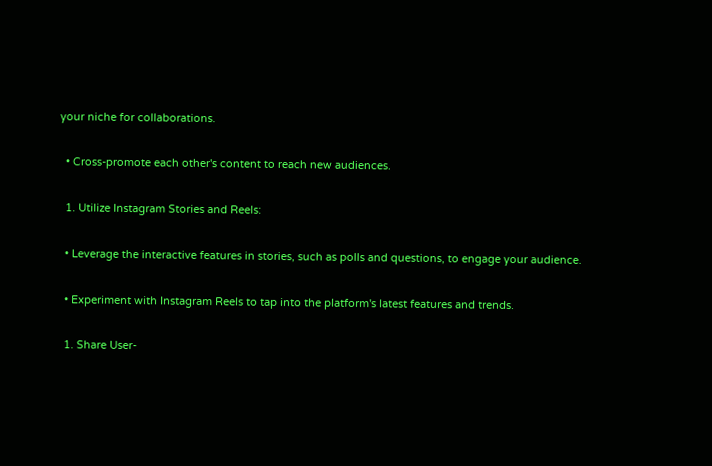your niche for collaborations.

  • Cross-promote each other's content to reach new audiences.

  1. Utilize Instagram Stories and Reels:

  • Leverage the interactive features in stories, such as polls and questions, to engage your audience.

  • Experiment with Instagram Reels to tap into the platform's latest features and trends.

  1. Share User-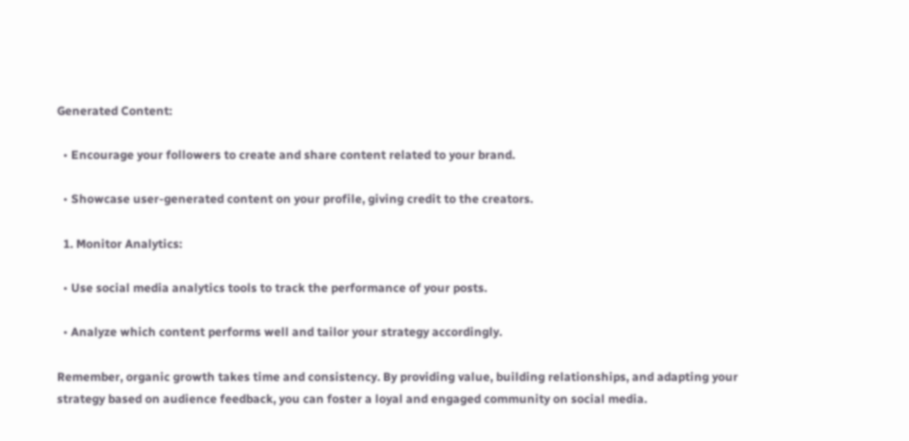Generated Content:

  • Encourage your followers to create and share content related to your brand.

  • Showcase user-generated content on your profile, giving credit to the creators.

  1. Monitor Analytics:

  • Use social media analytics tools to track the performance of your posts.

  • Analyze which content performs well and tailor your strategy accordingly.

Remember, organic growth takes time and consistency. By providing value, building relationships, and adapting your strategy based on audience feedback, you can foster a loyal and engaged community on social media.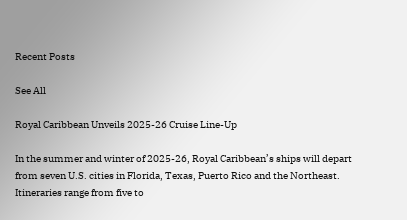Recent Posts

See All

Royal Caribbean Unveils 2025-26 Cruise Line-Up

In the summer and winter of 2025-26, Royal Caribbean’s ships will depart from seven U.S. cities in Florida, Texas, Puerto Rico and the Northeast. Itineraries range from five to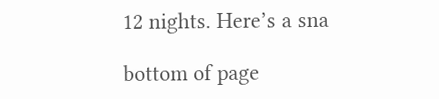12 nights. Here’s a sna

bottom of page